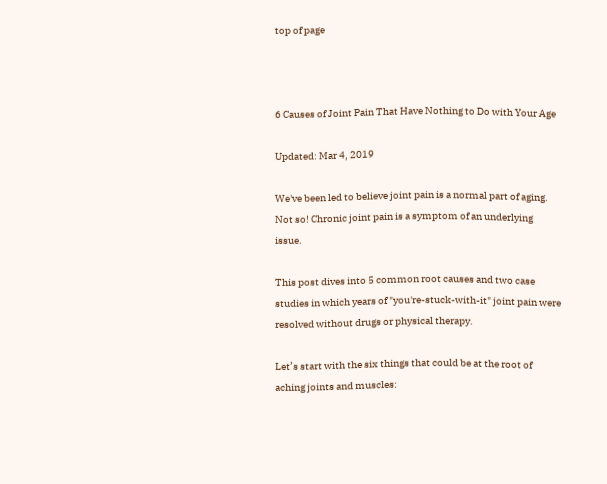top of page



6 Causes of Joint Pain That Have Nothing to Do with Your Age

Updated: Mar 4, 2019

We've been led to believe joint pain is a normal part of aging. Not so! Chronic joint pain is a symptom of an underlying issue.

This post dives into 5 common root causes and two case studies in which years of "you're-stuck-with-it" joint pain were resolved without drugs or physical therapy.

Let’s start with the six things that could be at the root of aching joints and muscles: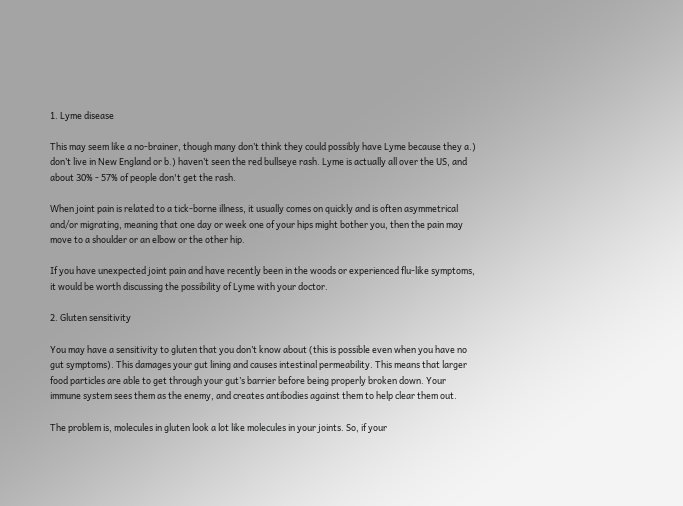1. Lyme disease

This may seem like a no-brainer, though many don’t think they could possibly have Lyme because they a.) don’t live in New England or b.) haven’t seen the red bullseye rash. Lyme is actually all over the US, and about 30% - 57% of people don't get the rash.

When joint pain is related to a tick-borne illness, it usually comes on quickly and is often asymmetrical and/or migrating, meaning that one day or week one of your hips might bother you, then the pain may move to a shoulder or an elbow or the other hip.

If you have unexpected joint pain and have recently been in the woods or experienced flu-like symptoms, it would be worth discussing the possibility of Lyme with your doctor.

2. Gluten sensitivity

You may have a sensitivity to gluten that you don’t know about (this is possible even when you have no gut symptoms). This damages your gut lining and causes intestinal permeability. This means that larger food particles are able to get through your gut’s barrier before being properly broken down. Your immune system sees them as the enemy, and creates antibodies against them to help clear them out.

The problem is, molecules in gluten look a lot like molecules in your joints. So, if your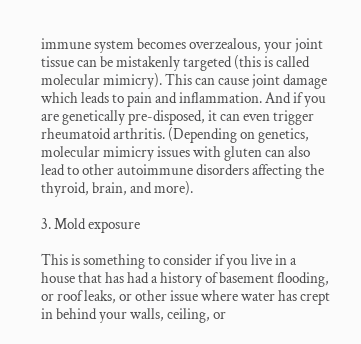immune system becomes overzealous, your joint tissue can be mistakenly targeted (this is called molecular mimicry). This can cause joint damage which leads to pain and inflammation. And if you are genetically pre-disposed, it can even trigger rheumatoid arthritis. (Depending on genetics, molecular mimicry issues with gluten can also lead to other autoimmune disorders affecting the thyroid, brain, and more).

3. Mold exposure

This is something to consider if you live in a house that has had a history of basement flooding, or roof leaks, or other issue where water has crept in behind your walls, ceiling, or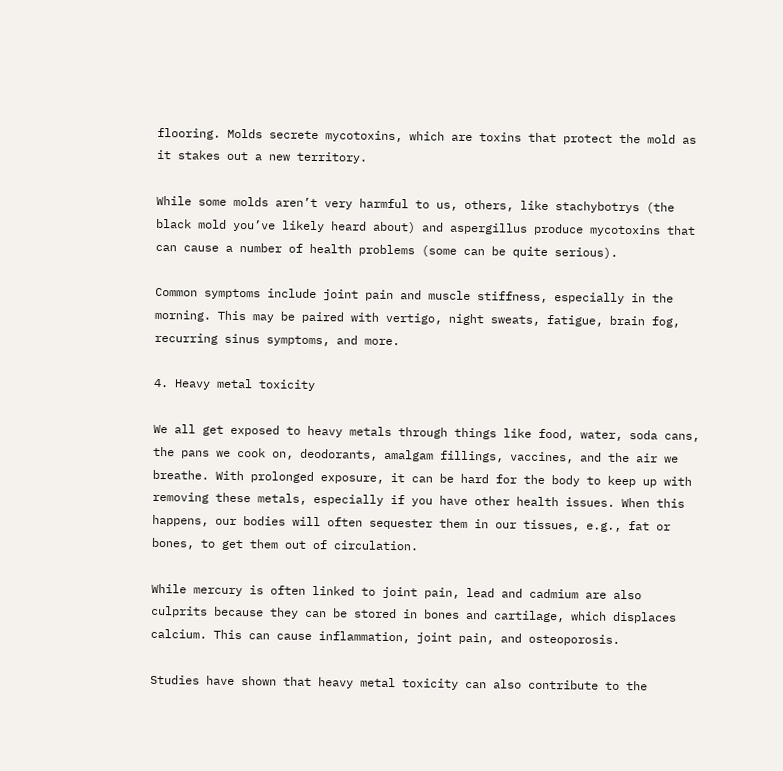flooring. Molds secrete mycotoxins, which are toxins that protect the mold as it stakes out a new territory.

While some molds aren’t very harmful to us, others, like stachybotrys (the black mold you’ve likely heard about) and aspergillus produce mycotoxins that can cause a number of health problems (some can be quite serious).

Common symptoms include joint pain and muscle stiffness, especially in the morning. This may be paired with vertigo, night sweats, fatigue, brain fog, recurring sinus symptoms, and more.

4. Heavy metal toxicity

We all get exposed to heavy metals through things like food, water, soda cans, the pans we cook on, deodorants, amalgam fillings, vaccines, and the air we breathe. With prolonged exposure, it can be hard for the body to keep up with removing these metals, especially if you have other health issues. When this happens, our bodies will often sequester them in our tissues, e.g., fat or bones, to get them out of circulation.

While mercury is often linked to joint pain, lead and cadmium are also culprits because they can be stored in bones and cartilage, which displaces calcium. This can cause inflammation, joint pain, and osteoporosis.

Studies have shown that heavy metal toxicity can also contribute to the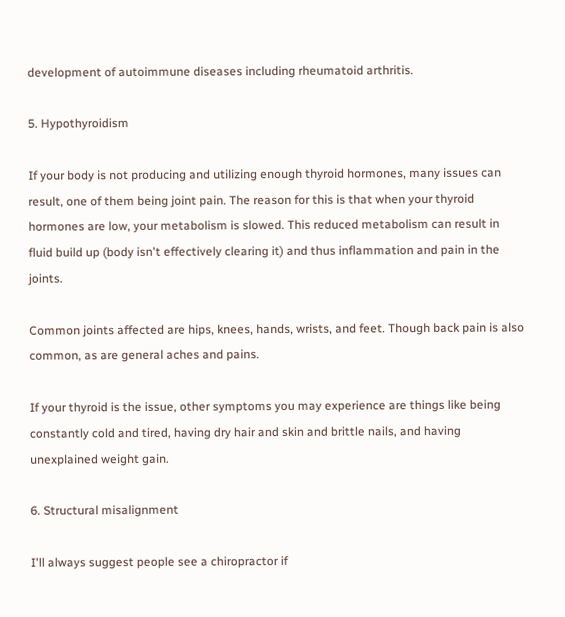development of autoimmune diseases including rheumatoid arthritis.

5. Hypothyroidism

If your body is not producing and utilizing enough thyroid hormones, many issues can result, one of them being joint pain. The reason for this is that when your thyroid hormones are low, your metabolism is slowed. This reduced metabolism can result in fluid build up (body isn't effectively clearing it) and thus inflammation and pain in the joints.

Common joints affected are hips, knees, hands, wrists, and feet. Though back pain is also common, as are general aches and pains.

If your thyroid is the issue, other symptoms you may experience are things like being constantly cold and tired, having dry hair and skin and brittle nails, and having unexplained weight gain.

6. Structural misalignment

I'll always suggest people see a chiropractor if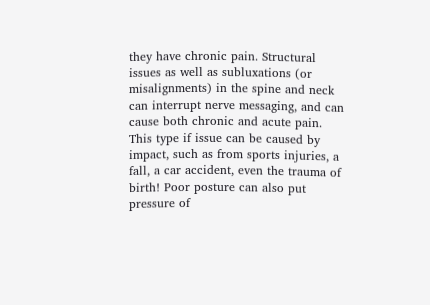they have chronic pain. Structural issues as well as subluxations (or misalignments) in the spine and neck can interrupt nerve messaging, and can cause both chronic and acute pain. This type if issue can be caused by impact, such as from sports injuries, a fall, a car accident, even the trauma of birth! Poor posture can also put pressure of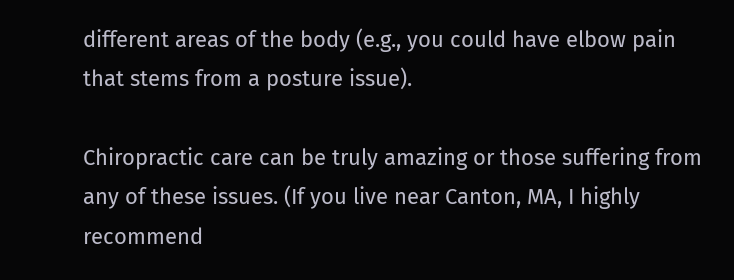different areas of the body (e.g., you could have elbow pain that stems from a posture issue).

Chiropractic care can be truly amazing or those suffering from any of these issues. (If you live near Canton, MA, I highly recommend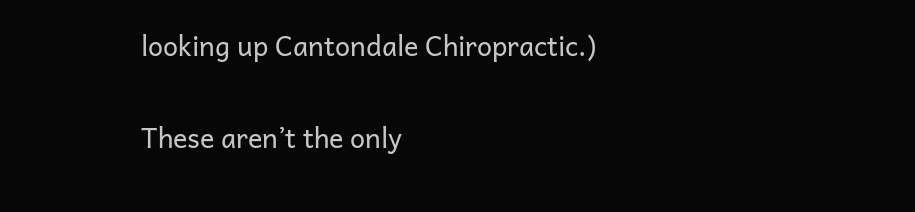looking up Cantondale Chiropractic.)


These aren’t the only